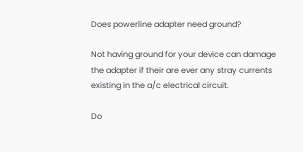Does powerline adapter need ground?

Not having ground for your device can damage the adapter if their are ever any stray currents existing in the a/c electrical circuit.

Do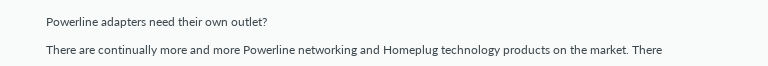Powerline adapters need their own outlet?

There are continually more and more Powerline networking and Homeplug technology products on the market. There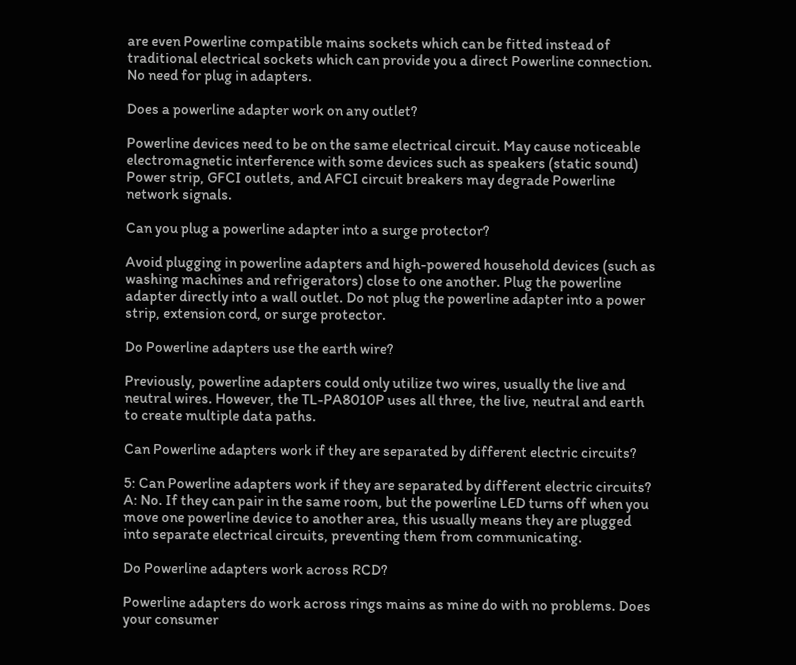are even Powerline compatible mains sockets which can be fitted instead of traditional electrical sockets which can provide you a direct Powerline connection. No need for plug in adapters.

Does a powerline adapter work on any outlet?

Powerline devices need to be on the same electrical circuit. May cause noticeable electromagnetic interference with some devices such as speakers (static sound) Power strip, GFCI outlets, and AFCI circuit breakers may degrade Powerline network signals.

Can you plug a powerline adapter into a surge protector?

Avoid plugging in powerline adapters and high-powered household devices (such as washing machines and refrigerators) close to one another. Plug the powerline adapter directly into a wall outlet. Do not plug the powerline adapter into a power strip, extension cord, or surge protector.

Do Powerline adapters use the earth wire?

Previously, powerline adapters could only utilize two wires, usually the live and neutral wires. However, the TL-PA8010P uses all three, the live, neutral and earth to create multiple data paths.

Can Powerline adapters work if they are separated by different electric circuits?

5: Can Powerline adapters work if they are separated by different electric circuits? A: No. If they can pair in the same room, but the powerline LED turns off when you move one powerline device to another area, this usually means they are plugged into separate electrical circuits, preventing them from communicating.

Do Powerline adapters work across RCD?

Powerline adapters do work across rings mains as mine do with no problems. Does your consumer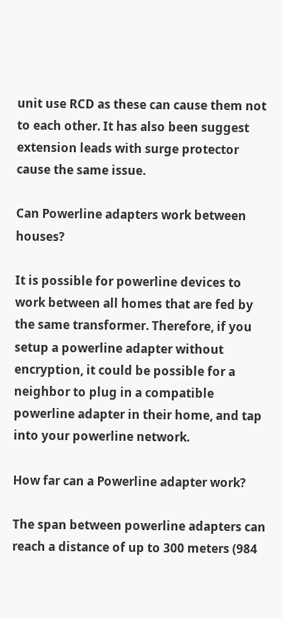unit use RCD as these can cause them not to each other. It has also been suggest extension leads with surge protector cause the same issue.

Can Powerline adapters work between houses?

It is possible for powerline devices to work between all homes that are fed by the same transformer. Therefore, if you setup a powerline adapter without encryption, it could be possible for a neighbor to plug in a compatible powerline adapter in their home, and tap into your powerline network.

How far can a Powerline adapter work?

The span between powerline adapters can reach a distance of up to 300 meters (984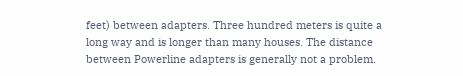feet) between adapters. Three hundred meters is quite a long way and is longer than many houses. The distance between Powerline adapters is generally not a problem.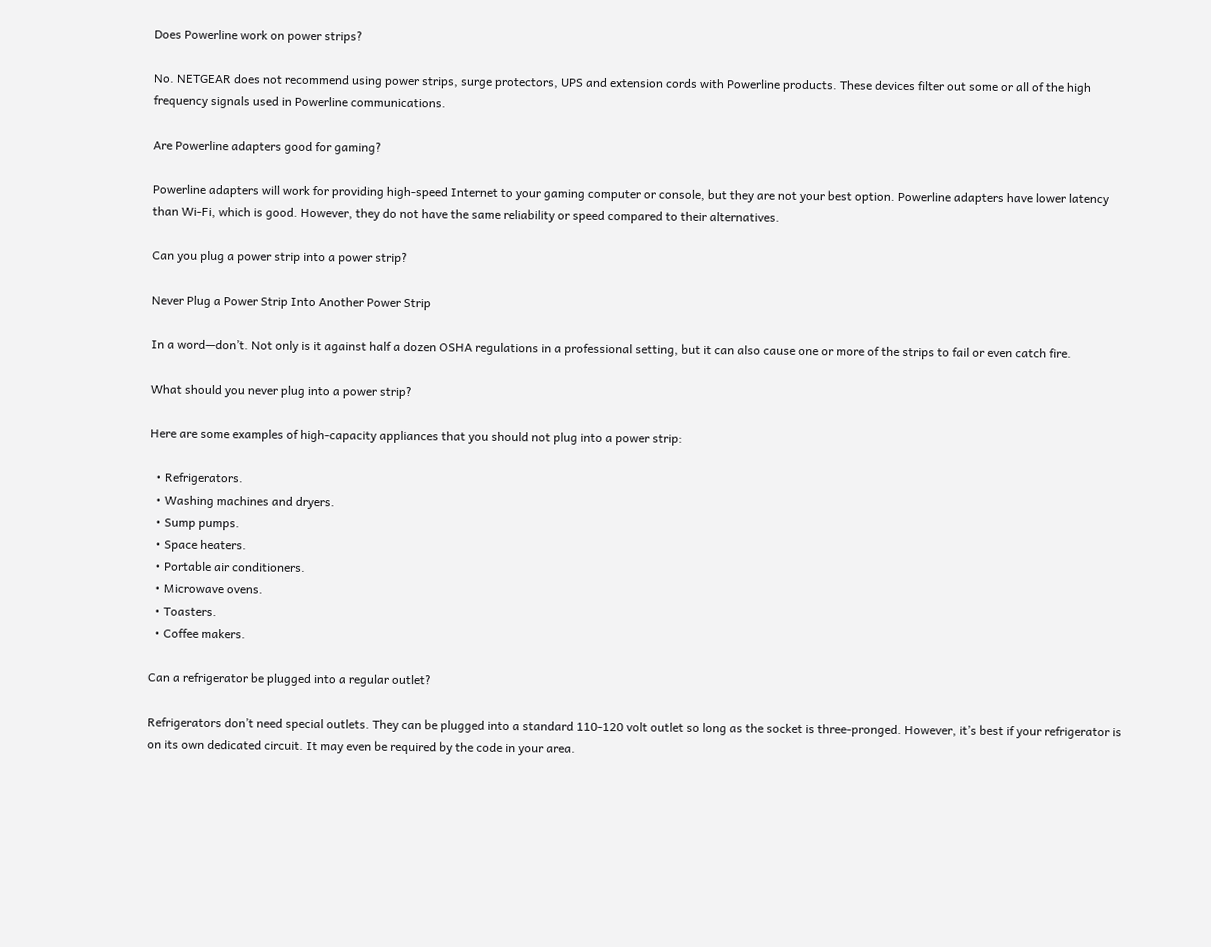Does Powerline work on power strips?

No. NETGEAR does not recommend using power strips, surge protectors, UPS and extension cords with Powerline products. These devices filter out some or all of the high frequency signals used in Powerline communications.

Are Powerline adapters good for gaming?

Powerline adapters will work for providing high-speed Internet to your gaming computer or console, but they are not your best option. Powerline adapters have lower latency than Wi-Fi, which is good. However, they do not have the same reliability or speed compared to their alternatives.

Can you plug a power strip into a power strip?

Never Plug a Power Strip Into Another Power Strip

In a word—don’t. Not only is it against half a dozen OSHA regulations in a professional setting, but it can also cause one or more of the strips to fail or even catch fire.

What should you never plug into a power strip?

Here are some examples of high-capacity appliances that you should not plug into a power strip:

  • Refrigerators.
  • Washing machines and dryers.
  • Sump pumps.
  • Space heaters.
  • Portable air conditioners.
  • Microwave ovens.
  • Toasters.
  • Coffee makers.

Can a refrigerator be plugged into a regular outlet?

Refrigerators don’t need special outlets. They can be plugged into a standard 110-120 volt outlet so long as the socket is three-pronged. However, it’s best if your refrigerator is on its own dedicated circuit. It may even be required by the code in your area.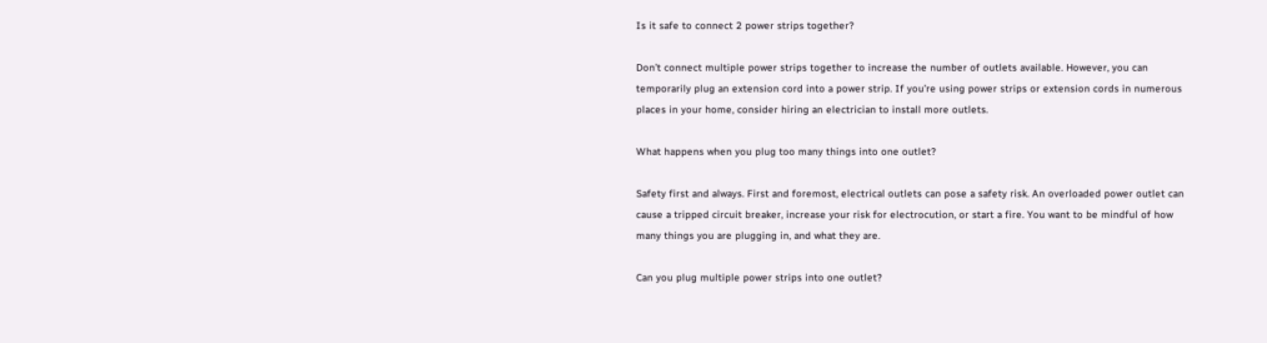Is it safe to connect 2 power strips together?

Don’t connect multiple power strips together to increase the number of outlets available. However, you can temporarily plug an extension cord into a power strip. If you’re using power strips or extension cords in numerous places in your home, consider hiring an electrician to install more outlets.

What happens when you plug too many things into one outlet?

Safety first and always. First and foremost, electrical outlets can pose a safety risk. An overloaded power outlet can cause a tripped circuit breaker, increase your risk for electrocution, or start a fire. You want to be mindful of how many things you are plugging in, and what they are.

Can you plug multiple power strips into one outlet?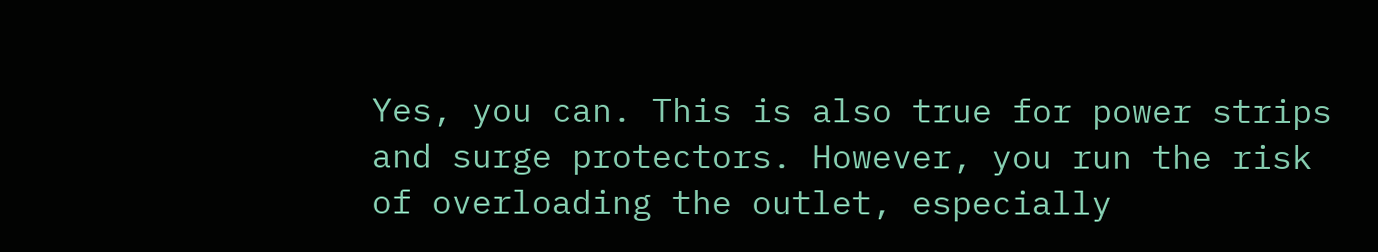Yes, you can. This is also true for power strips and surge protectors. However, you run the risk of overloading the outlet, especially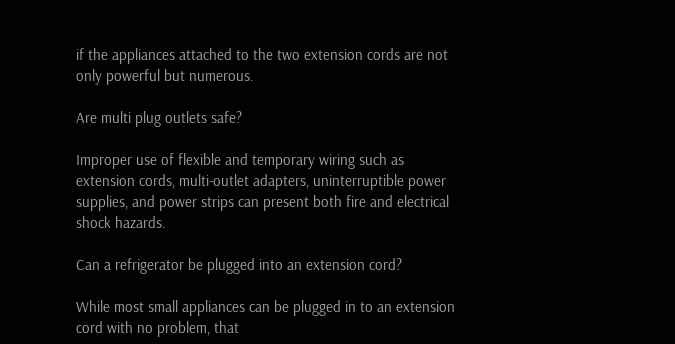if the appliances attached to the two extension cords are not only powerful but numerous.

Are multi plug outlets safe?

Improper use of flexible and temporary wiring such as extension cords, multi-outlet adapters, uninterruptible power supplies, and power strips can present both fire and electrical shock hazards.

Can a refrigerator be plugged into an extension cord?

While most small appliances can be plugged in to an extension cord with no problem, that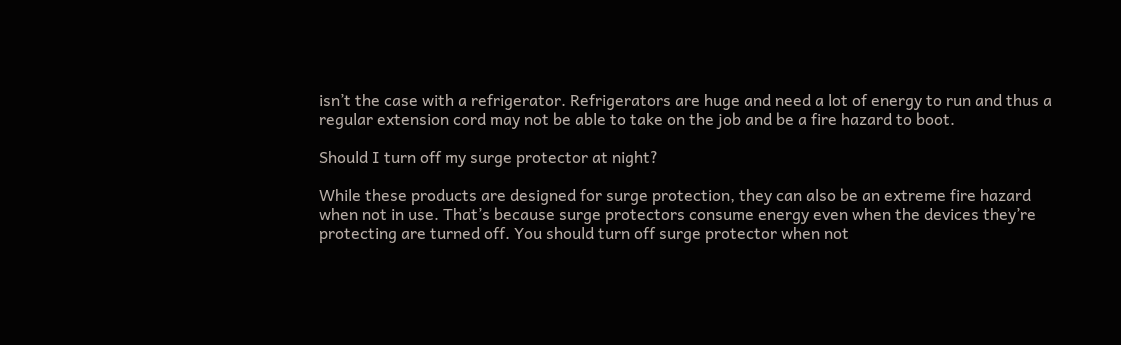isn’t the case with a refrigerator. Refrigerators are huge and need a lot of energy to run and thus a regular extension cord may not be able to take on the job and be a fire hazard to boot.

Should I turn off my surge protector at night?

While these products are designed for surge protection, they can also be an extreme fire hazard when not in use. That’s because surge protectors consume energy even when the devices they’re protecting are turned off. You should turn off surge protector when not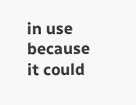in use because it could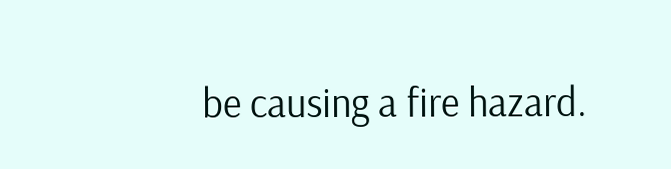be causing a fire hazard.